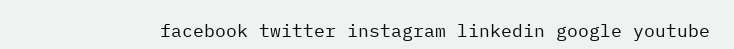facebook twitter instagram linkedin google youtube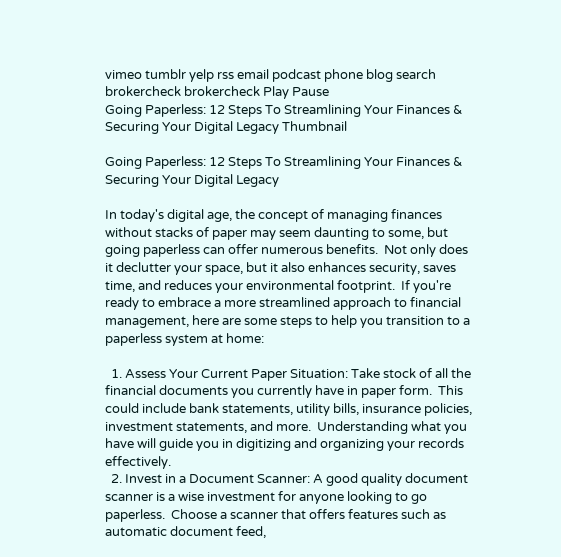vimeo tumblr yelp rss email podcast phone blog search brokercheck brokercheck Play Pause
Going Paperless: 12 Steps To Streamlining Your Finances & Securing Your Digital Legacy Thumbnail

Going Paperless: 12 Steps To Streamlining Your Finances & Securing Your Digital Legacy

In today's digital age, the concept of managing finances without stacks of paper may seem daunting to some, but going paperless can offer numerous benefits.  Not only does it declutter your space, but it also enhances security, saves time, and reduces your environmental footprint.  If you're ready to embrace a more streamlined approach to financial management, here are some steps to help you transition to a paperless system at home:

  1. Assess Your Current Paper Situation: Take stock of all the financial documents you currently have in paper form.  This could include bank statements, utility bills, insurance policies, investment statements, and more.  Understanding what you have will guide you in digitizing and organizing your records effectively.
  2. Invest in a Document Scanner: A good quality document scanner is a wise investment for anyone looking to go paperless.  Choose a scanner that offers features such as automatic document feed,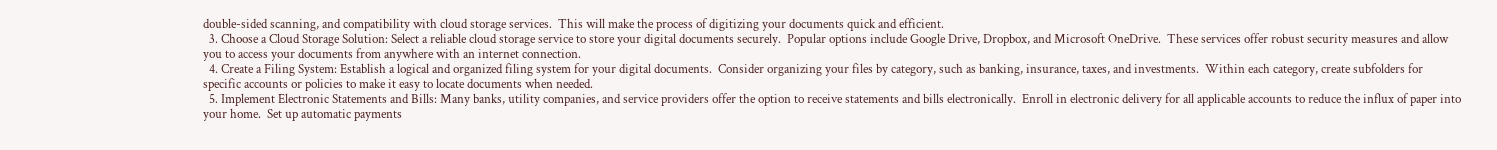double-sided scanning, and compatibility with cloud storage services.  This will make the process of digitizing your documents quick and efficient.
  3. Choose a Cloud Storage Solution: Select a reliable cloud storage service to store your digital documents securely.  Popular options include Google Drive, Dropbox, and Microsoft OneDrive.  These services offer robust security measures and allow you to access your documents from anywhere with an internet connection.
  4. Create a Filing System: Establish a logical and organized filing system for your digital documents.  Consider organizing your files by category, such as banking, insurance, taxes, and investments.  Within each category, create subfolders for specific accounts or policies to make it easy to locate documents when needed.
  5. Implement Electronic Statements and Bills: Many banks, utility companies, and service providers offer the option to receive statements and bills electronically.  Enroll in electronic delivery for all applicable accounts to reduce the influx of paper into your home.  Set up automatic payments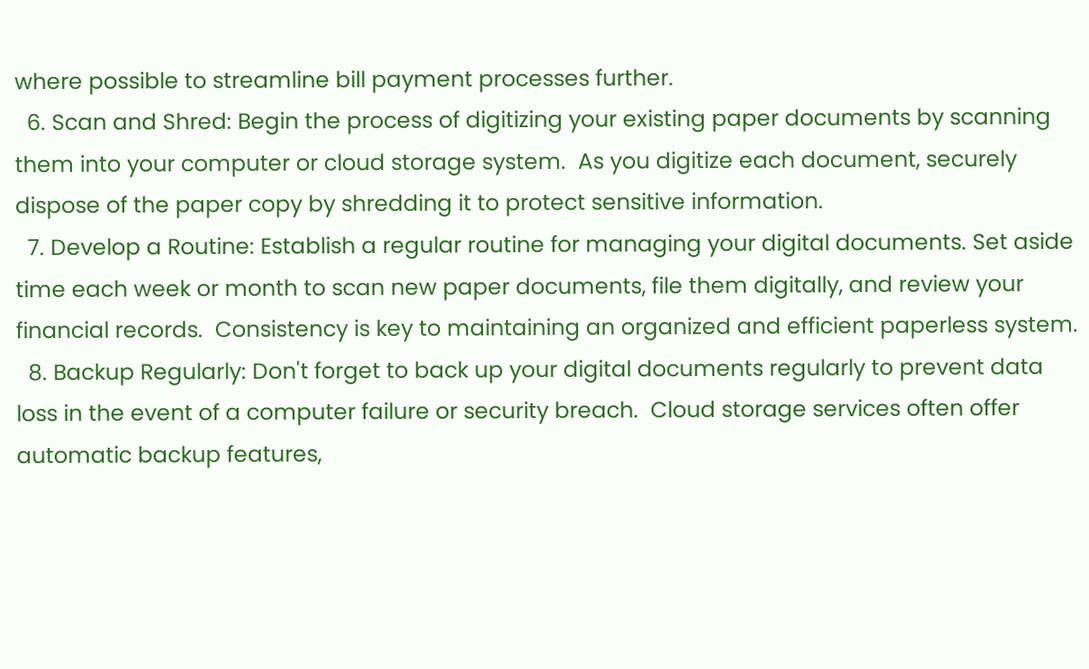where possible to streamline bill payment processes further.
  6. Scan and Shred: Begin the process of digitizing your existing paper documents by scanning them into your computer or cloud storage system.  As you digitize each document, securely dispose of the paper copy by shredding it to protect sensitive information.
  7. Develop a Routine: Establish a regular routine for managing your digital documents. Set aside time each week or month to scan new paper documents, file them digitally, and review your financial records.  Consistency is key to maintaining an organized and efficient paperless system.
  8. Backup Regularly: Don't forget to back up your digital documents regularly to prevent data loss in the event of a computer failure or security breach.  Cloud storage services often offer automatic backup features,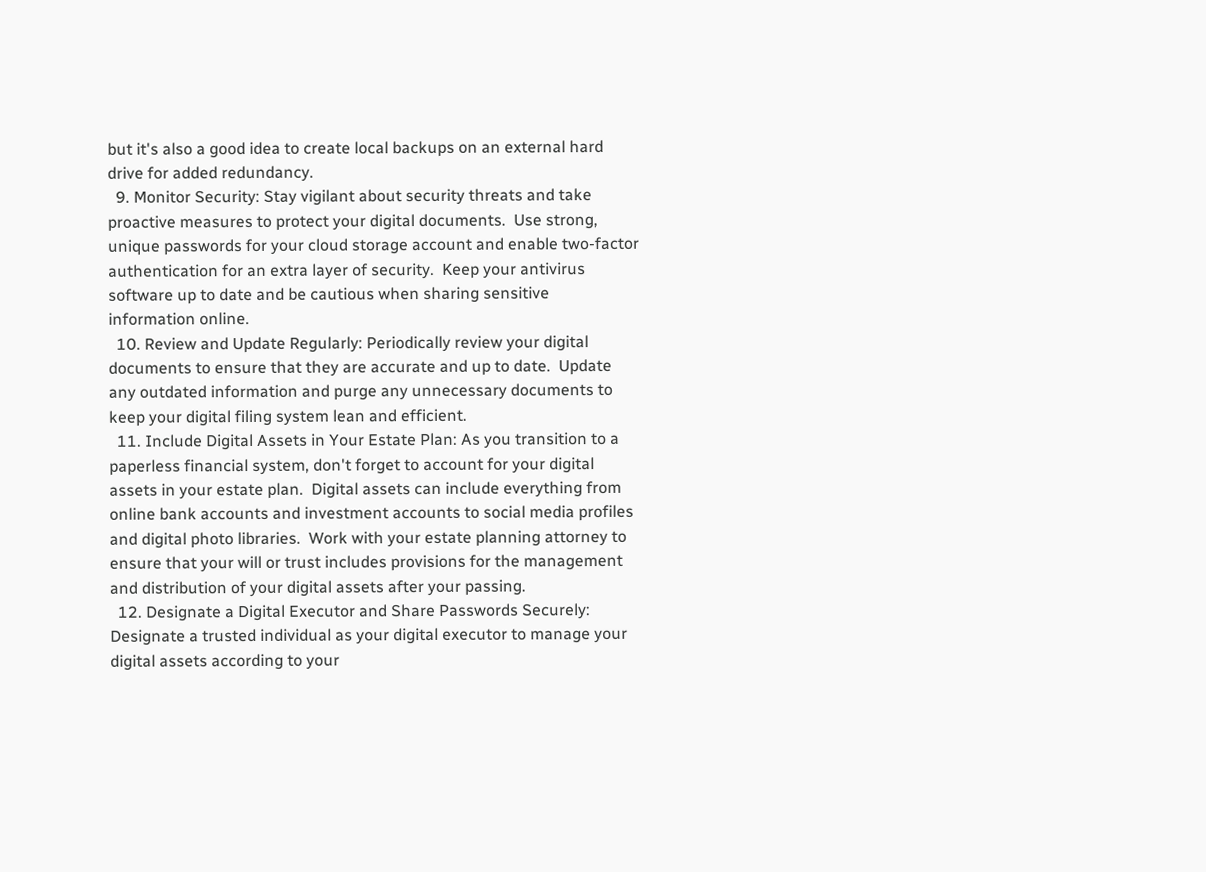but it's also a good idea to create local backups on an external hard drive for added redundancy.
  9. Monitor Security: Stay vigilant about security threats and take proactive measures to protect your digital documents.  Use strong, unique passwords for your cloud storage account and enable two-factor authentication for an extra layer of security.  Keep your antivirus software up to date and be cautious when sharing sensitive information online.
  10. Review and Update Regularly: Periodically review your digital documents to ensure that they are accurate and up to date.  Update any outdated information and purge any unnecessary documents to keep your digital filing system lean and efficient.
  11. Include Digital Assets in Your Estate Plan: As you transition to a paperless financial system, don't forget to account for your digital assets in your estate plan.  Digital assets can include everything from online bank accounts and investment accounts to social media profiles and digital photo libraries.  Work with your estate planning attorney to ensure that your will or trust includes provisions for the management and distribution of your digital assets after your passing.
  12. Designate a Digital Executor and Share Passwords Securely: Designate a trusted individual as your digital executor to manage your digital assets according to your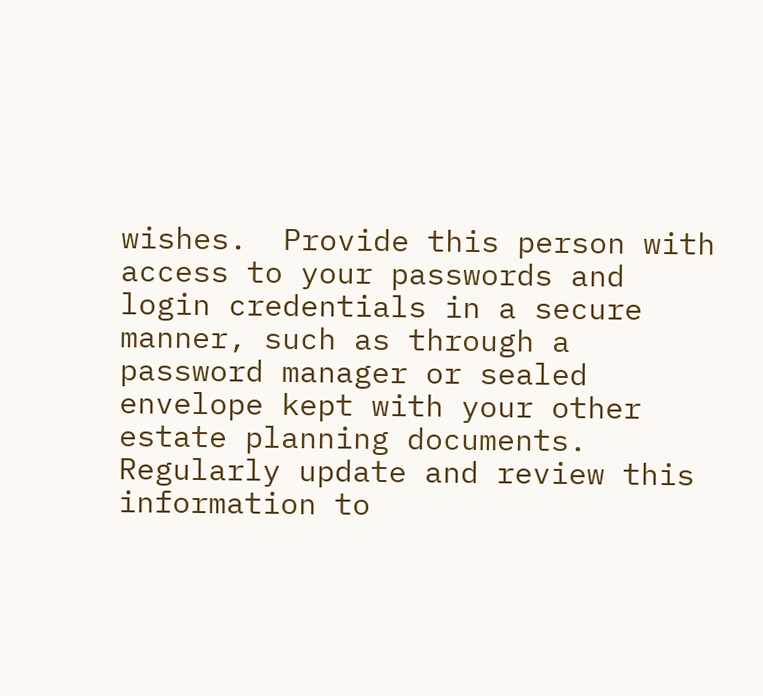wishes.  Provide this person with access to your passwords and login credentials in a secure manner, such as through a password manager or sealed envelope kept with your other estate planning documents.  Regularly update and review this information to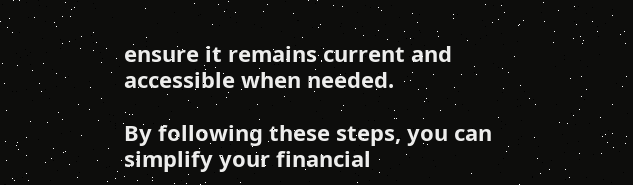ensure it remains current and accessible when needed.

By following these steps, you can simplify your financial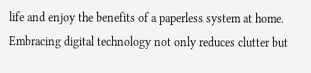life and enjoy the benefits of a paperless system at home.  Embracing digital technology not only reduces clutter but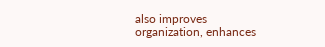also improves organization, enhances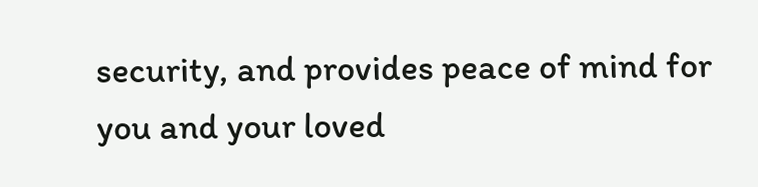security, and provides peace of mind for you and your loved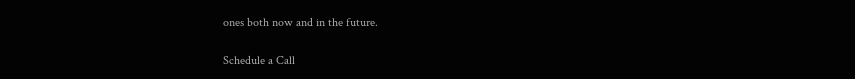ones both now and in the future.

Schedule a Call